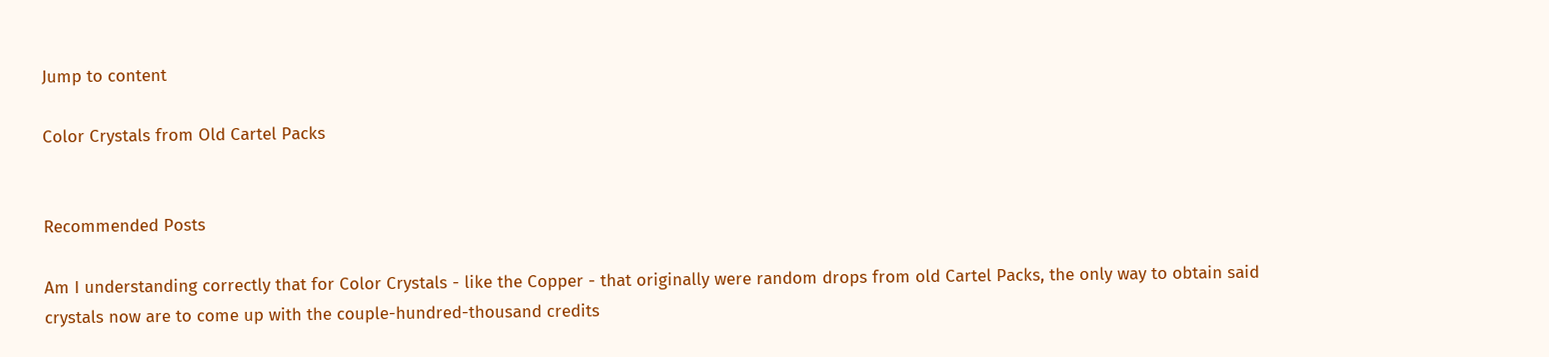Jump to content

Color Crystals from Old Cartel Packs


Recommended Posts

Am I understanding correctly that for Color Crystals - like the Copper - that originally were random drops from old Cartel Packs, the only way to obtain said crystals now are to come up with the couple-hundred-thousand credits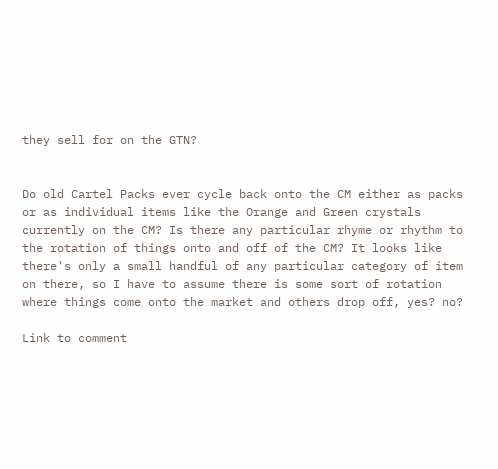they sell for on the GTN?


Do old Cartel Packs ever cycle back onto the CM either as packs or as individual items like the Orange and Green crystals currently on the CM? Is there any particular rhyme or rhythm to the rotation of things onto and off of the CM? It looks like there's only a small handful of any particular category of item on there, so I have to assume there is some sort of rotation where things come onto the market and others drop off, yes? no?

Link to comment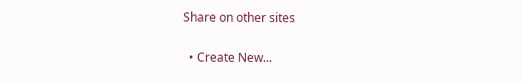Share on other sites

  • Create New...